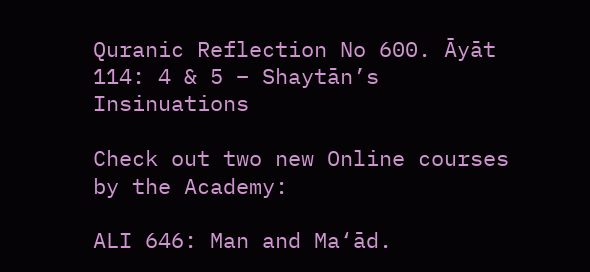Quranic Reflection No 600. Āyāt 114: 4 & 5 – Shaytān’s Insinuations

Check out two new Online courses by the Academy:

ALI 646: Man and Ma‘ād.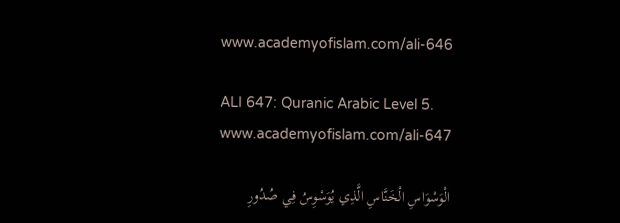www.academyofislam.com/ali-646

ALI 647: Quranic Arabic Level 5. www.academyofislam.com/ali-647

الْوَسْوَاسِ الْخَنَّاسِ الَّذِي يُوَسْوِسُ فِي صُدُورِ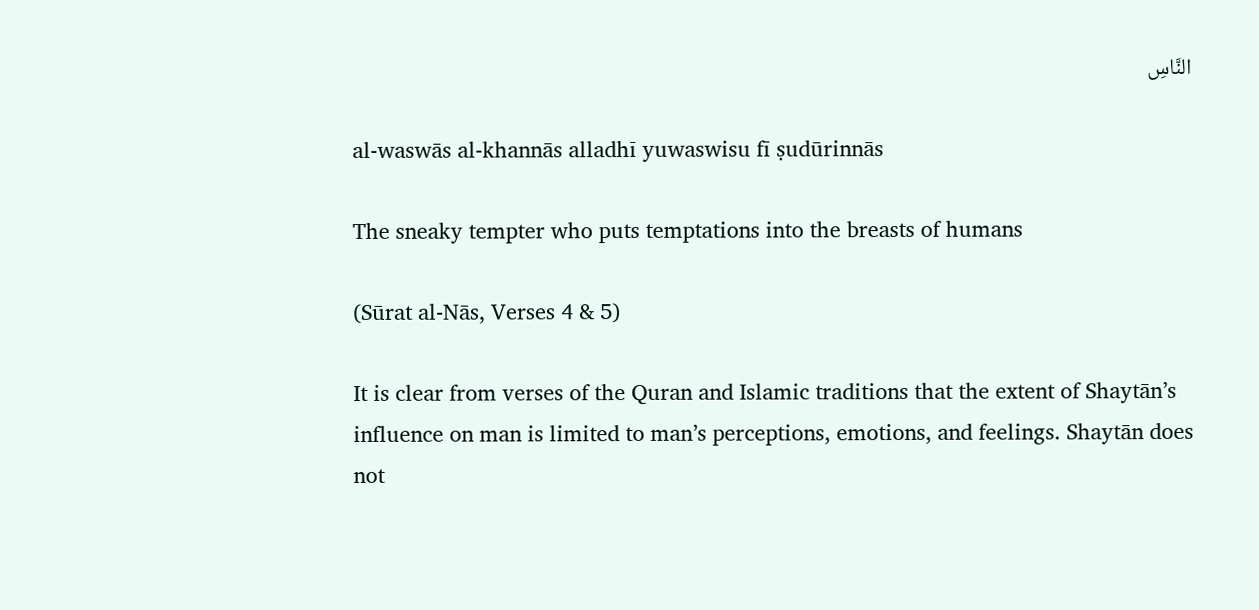النَّاسِ

al-waswās al-khannās alladhī yuwaswisu fī ṣudūrinnās

The sneaky tempter who puts temptations into the breasts of humans

(Sūrat al-Nās, Verses 4 & 5)

It is clear from verses of the Quran and Islamic traditions that the extent of Shaytān’s influence on man is limited to man’s perceptions, emotions, and feelings. Shaytān does not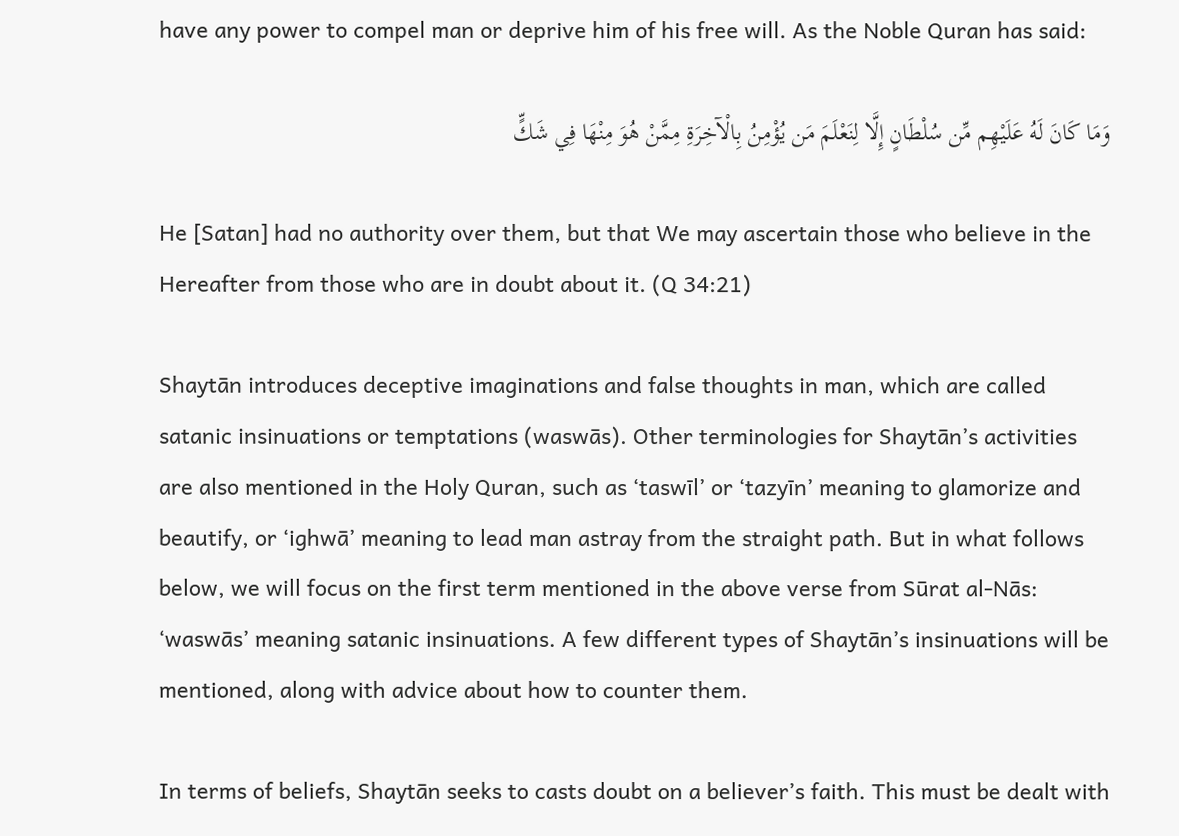have any power to compel man or deprive him of his free will. As the Noble Quran has said:

وَمَا كَانَ لَهُ عَلَيْهِم مِّن سُلْطَانٍ إِلَّا لِنَعْلَمَ مَن يُؤْمِنُ بِالْآخِرَةِ مِمَّنْ هُوَ مِنْهَا فِي شَكٍّ

He [Satan] had no authority over them, but that We may ascertain those who believe in the Hereafter from those who are in doubt about it. (Q 34:21)

Shaytān introduces deceptive imaginations and false thoughts in man, which are called satanic insinuations or temptations (waswās). Other terminologies for Shaytān’s activities are also mentioned in the Holy Quran, such as ‘taswīl’ or ‘tazyīn’ meaning to glamorize and beautify, or ‘ighwā’ meaning to lead man astray from the straight path. But in what follows below, we will focus on the first term mentioned in the above verse from Sūrat al-Nās: ‘waswās’ meaning satanic insinuations. A few different types of Shaytān’s insinuations will be mentioned, along with advice about how to counter them.

In terms of beliefs, Shaytān seeks to casts doubt on a believer’s faith. This must be dealt with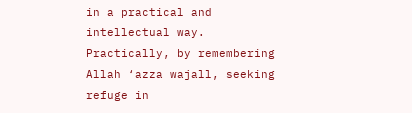in a practical and intellectual way. Practically, by remembering Allah ‘azza wajall, seeking refuge in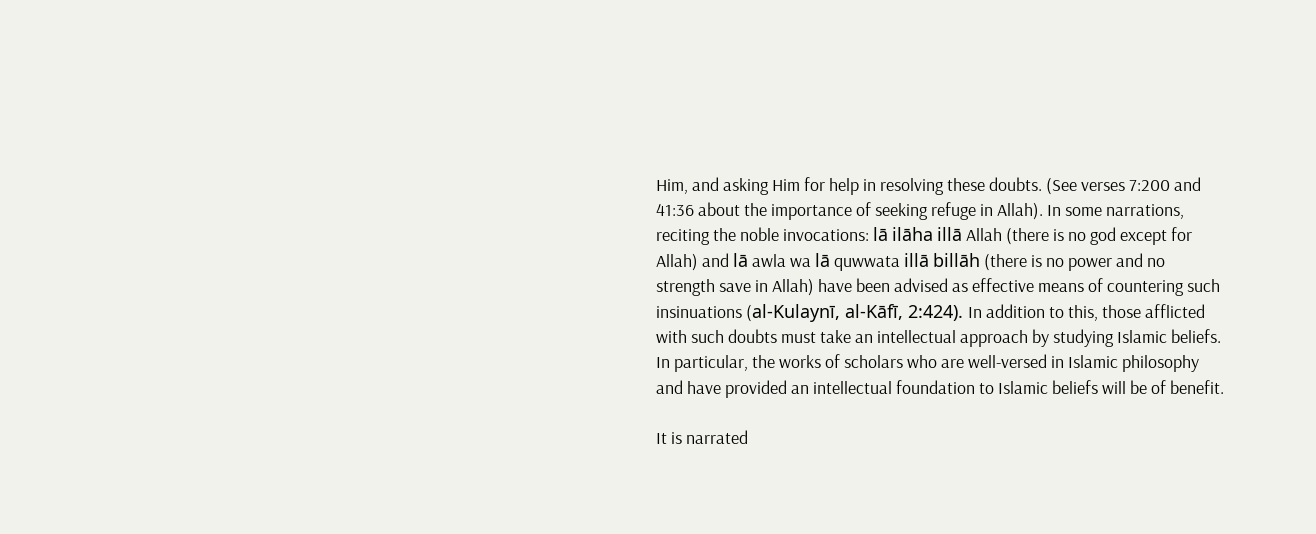Him, and asking Him for help in resolving these doubts. (See verses 7:200 and 41:36 about the importance of seeking refuge in Allah). In some narrations, reciting the noble invocations: lā ilāha illā Allah (there is no god except for Allah) and lā awla wa lā quwwata illā billāh (there is no power and no strength save in Allah) have been advised as effective means of countering such insinuations (al-Kulaynī, al-Kāfī, 2:424). In addition to this, those afflicted with such doubts must take an intellectual approach by studying Islamic beliefs. In particular, the works of scholars who are well-versed in Islamic philosophy and have provided an intellectual foundation to Islamic beliefs will be of benefit.

It is narrated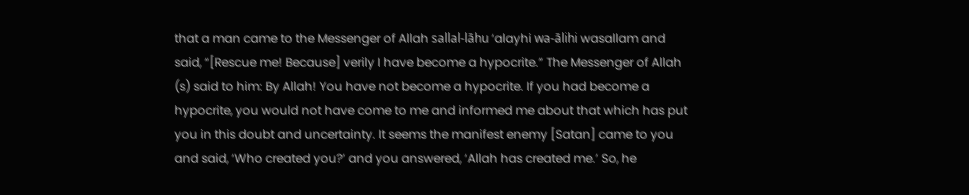that a man came to the Messenger of Allah sallal-lāhu ‘alayhi wa-ālihi wasallam and said, “[Rescue me! Because] verily I have become a hypocrite.” The Messenger of Allah (s) said to him: By Allah! You have not become a hypocrite. If you had become a hypocrite, you would not have come to me and informed me about that which has put you in this doubt and uncertainty. It seems the manifest enemy [Satan] came to you and said, ‘Who created you?’ and you answered, ‘Allah has created me.’ So, he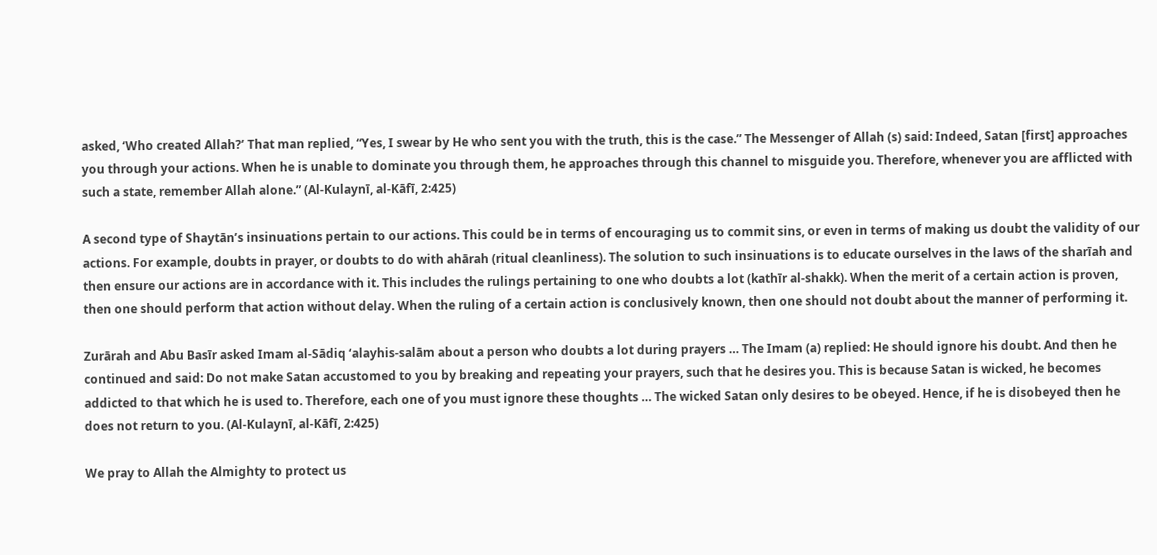asked, ‘Who created Allah?’ That man replied, “Yes, I swear by He who sent you with the truth, this is the case.” The Messenger of Allah (s) said: Indeed, Satan [first] approaches you through your actions. When he is unable to dominate you through them, he approaches through this channel to misguide you. Therefore, whenever you are afflicted with such a state, remember Allah alone.” (Al-Kulaynī, al-Kāfī, 2:425)

A second type of Shaytān’s insinuations pertain to our actions. This could be in terms of encouraging us to commit sins, or even in terms of making us doubt the validity of our actions. For example, doubts in prayer, or doubts to do with ahārah (ritual cleanliness). The solution to such insinuations is to educate ourselves in the laws of the sharīah and then ensure our actions are in accordance with it. This includes the rulings pertaining to one who doubts a lot (kathīr al-shakk). When the merit of a certain action is proven, then one should perform that action without delay. When the ruling of a certain action is conclusively known, then one should not doubt about the manner of performing it.

Zurārah and Abu Basīr asked Imam al-Sādiq ‘alayhis-salām about a person who doubts a lot during prayers … The Imam (a) replied: He should ignore his doubt. And then he continued and said: Do not make Satan accustomed to you by breaking and repeating your prayers, such that he desires you. This is because Satan is wicked, he becomes addicted to that which he is used to. Therefore, each one of you must ignore these thoughts … The wicked Satan only desires to be obeyed. Hence, if he is disobeyed then he does not return to you. (Al-Kulaynī, al-Kāfī, 2:425)

We pray to Allah the Almighty to protect us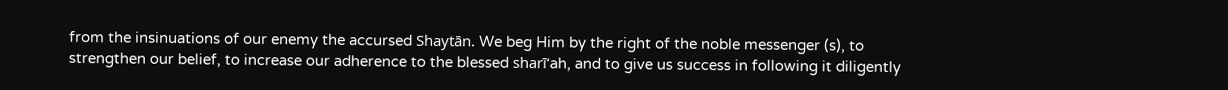from the insinuations of our enemy the accursed Shaytān. We beg Him by the right of the noble messenger (s), to strengthen our belief, to increase our adherence to the blessed sharī‘ah, and to give us success in following it diligently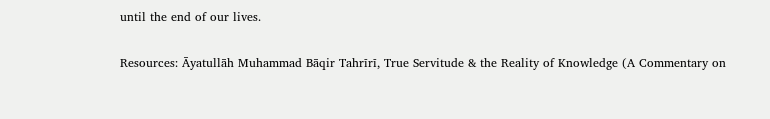until the end of our lives.

Resources: Āyatullāh Muhammad Bāqir Tahrīrī, True Servitude & the Reality of Knowledge (A Commentary on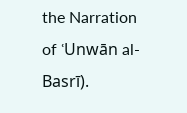the Narration of ʿUnwān al-Basrī).